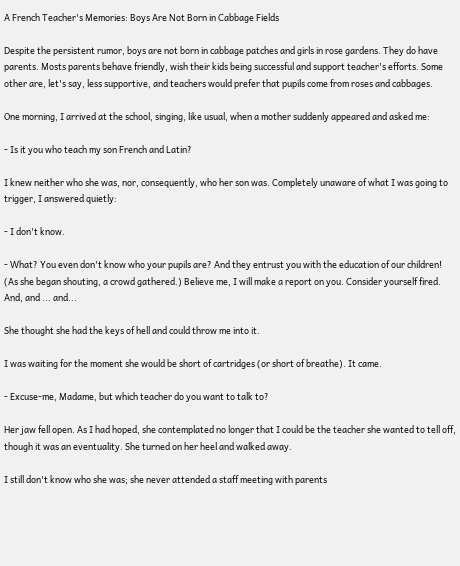A French Teacher's Memories: Boys Are Not Born in Cabbage Fields

Despite the persistent rumor, boys are not born in cabbage patches and girls in rose gardens. They do have parents. Mosts parents behave friendly, wish their kids being successful and support teacher's efforts. Some other are, let's say, less supportive, and teachers would prefer that pupils come from roses and cabbages.

One morning, I arrived at the school, singing, like usual, when a mother suddenly appeared and asked me:

- Is it you who teach my son French and Latin?

I knew neither who she was, nor, consequently, who her son was. Completely unaware of what I was going to trigger, I answered quietly:

- I don't know.

- What? You even don't know who your pupils are? And they entrust you with the education of our children! (As she began shouting, a crowd gathered.) Believe me, I will make a report on you. Consider yourself fired. And, and ... and...

She thought she had the keys of hell and could throw me into it.

I was waiting for the moment she would be short of cartridges (or short of breathe). It came.

- Excuse-me, Madame, but which teacher do you want to talk to?

Her jaw fell open. As I had hoped, she contemplated no longer that I could be the teacher she wanted to tell off, though it was an eventuality. She turned on her heel and walked away.

I still don't know who she was; she never attended a staff meeting with parents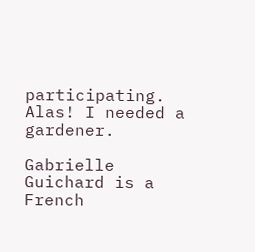participating. Alas! I needed a gardener.

Gabrielle Guichard is a French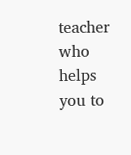teacher who helps you to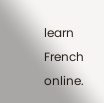learn French online.